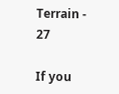Terrain - 27

If you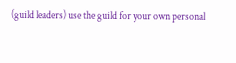(guild leaders) use the guild for your own personal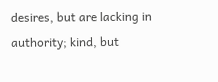desires, but are lacking in authority; kind, but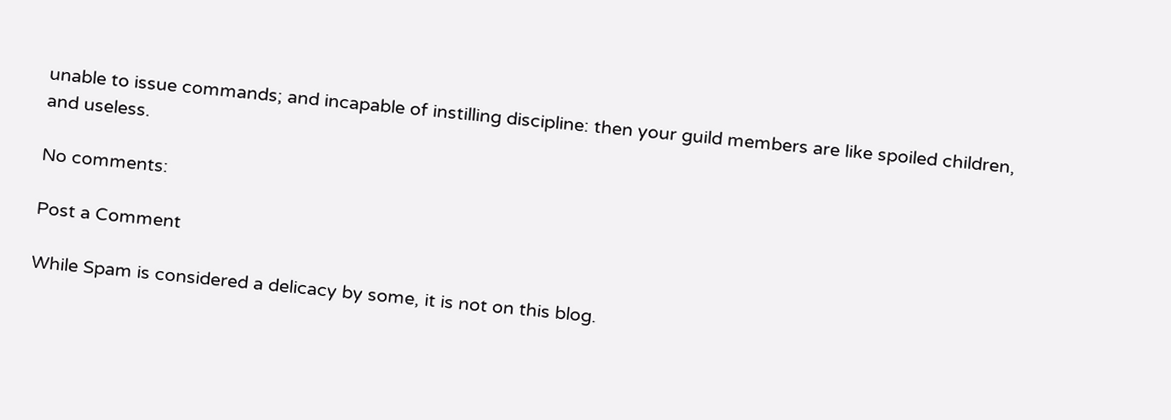unable to issue commands; and incapable of instilling discipline: then your guild members are like spoiled children, and useless.

No comments:

Post a Comment

While Spam is considered a delicacy by some, it is not on this blog.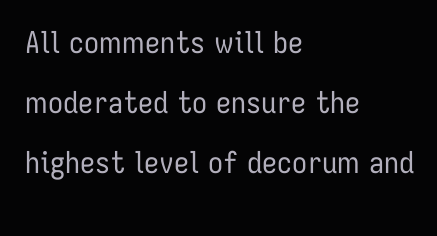All comments will be moderated to ensure the highest level of decorum and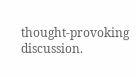thought-provoking discussion.